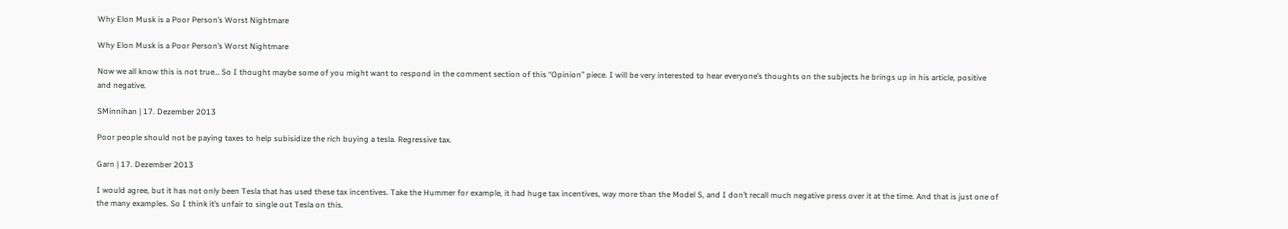Why Elon Musk is a Poor Person’s Worst Nightmare

Why Elon Musk is a Poor Person’s Worst Nightmare

Now we all know this is not true… So I thought maybe some of you might want to respond in the comment section of this “Opinion” piece. I will be very interested to hear everyone’s thoughts on the subjects he brings up in his article, positive and negative.

SMinnihan | 17. Dezember 2013

Poor people should not be paying taxes to help subisidize the rich buying a tesla. Regressive tax.

Garn | 17. Dezember 2013

I would agree, but it has not only been Tesla that has used these tax incentives. Take the Hummer for example, it had huge tax incentives, way more than the Model S, and I don’t recall much negative press over it at the time. And that is just one of the many examples. So I think it’s unfair to single out Tesla on this.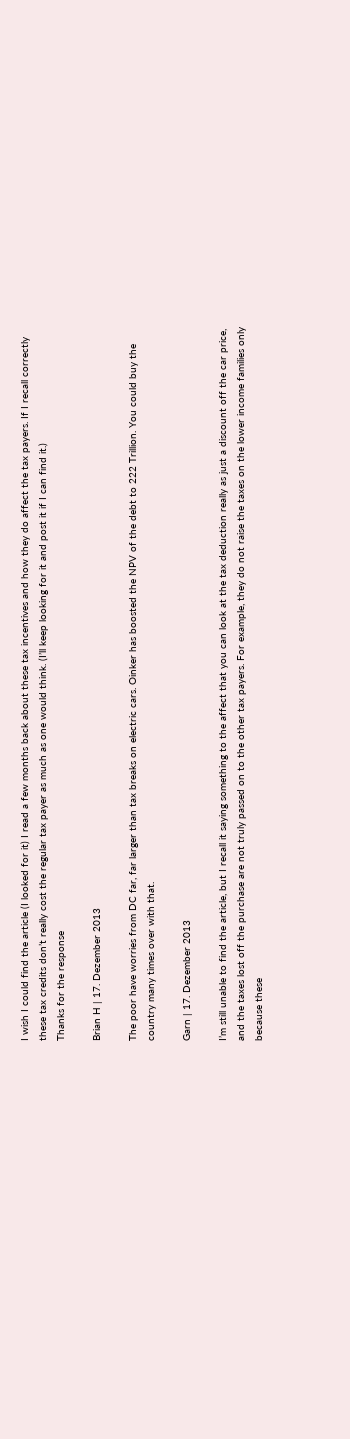I wish I could find the article (I looked for it) I read a few months back about these tax incentives and how they do affect the tax payers. If I recall correctly these tax credits don’t really cost the regular tax payer as much as one would think. (I’ll keep looking for it and post it if I can find it.)
Thanks for the response

Brian H | 17. Dezember 2013

The poor have worries from DC far, far larger than tax breaks on electric cars. Oinker has boosted the NPV of the debt to 222 Trillion. You could buy the country many times over with that.

Garn | 17. Dezember 2013

I’m still unable to find the article, but I recall it saying something to the affect that you can look at the tax deduction really as just a discount off the car price, and the taxes lost off the purchase are not truly passed on to the other tax payers. For example, they do not raise the taxes on the lower income families only because these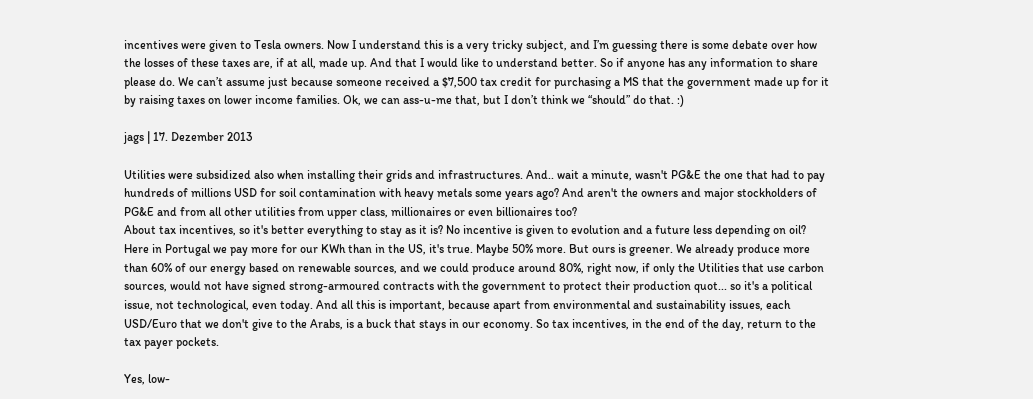incentives were given to Tesla owners. Now I understand this is a very tricky subject, and I’m guessing there is some debate over how the losses of these taxes are, if at all, made up. And that I would like to understand better. So if anyone has any information to share please do. We can’t assume just because someone received a $7,500 tax credit for purchasing a MS that the government made up for it by raising taxes on lower income families. Ok, we can ass-u-me that, but I don’t think we “should” do that. :)

jags | 17. Dezember 2013

Utilities were subsidized also when installing their grids and infrastructures. And.. wait a minute, wasn't PG&E the one that had to pay hundreds of millions USD for soil contamination with heavy metals some years ago? And aren't the owners and major stockholders of PG&E and from all other utilities from upper class, millionaires or even billionaires too?
About tax incentives, so it's better everything to stay as it is? No incentive is given to evolution and a future less depending on oil?
Here in Portugal we pay more for our KWh than in the US, it's true. Maybe 50% more. But ours is greener. We already produce more than 60% of our energy based on renewable sources, and we could produce around 80%, right now, if only the Utilities that use carbon sources, would not have signed strong-armoured contracts with the government to protect their production quot... so it's a political issue, not technological, even today. And all this is important, because apart from environmental and sustainability issues, each USD/Euro that we don't give to the Arabs, is a buck that stays in our economy. So tax incentives, in the end of the day, return to the tax payer pockets.

Yes, low-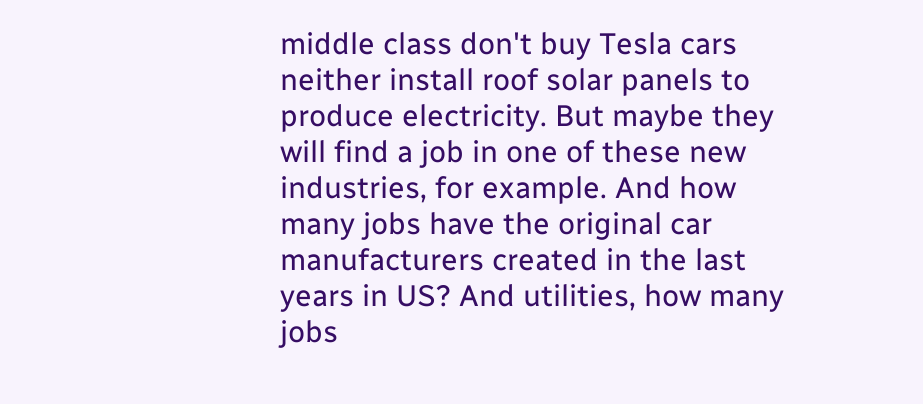middle class don't buy Tesla cars neither install roof solar panels to produce electricity. But maybe they will find a job in one of these new industries, for example. And how many jobs have the original car manufacturers created in the last years in US? And utilities, how many jobs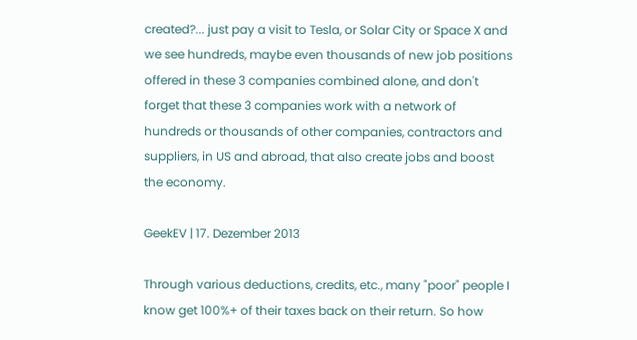created?... just pay a visit to Tesla, or Solar City or Space X and we see hundreds, maybe even thousands of new job positions offered in these 3 companies combined alone, and don't forget that these 3 companies work with a network of hundreds or thousands of other companies, contractors and suppliers, in US and abroad, that also create jobs and boost the economy.

GeekEV | 17. Dezember 2013

Through various deductions, credits, etc., many "poor" people I know get 100%+ of their taxes back on their return. So how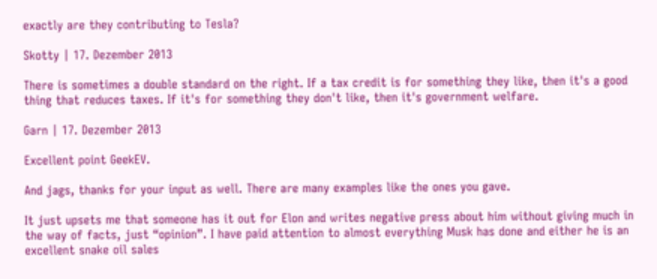exactly are they contributing to Tesla?

Skotty | 17. Dezember 2013

There is sometimes a double standard on the right. If a tax credit is for something they like, then it's a good thing that reduces taxes. If it's for something they don't like, then it's government welfare.

Garn | 17. Dezember 2013

Excellent point GeekEV.

And jags, thanks for your input as well. There are many examples like the ones you gave.

It just upsets me that someone has it out for Elon and writes negative press about him without giving much in the way of facts, just “opinion”. I have paid attention to almost everything Musk has done and either he is an excellent snake oil sales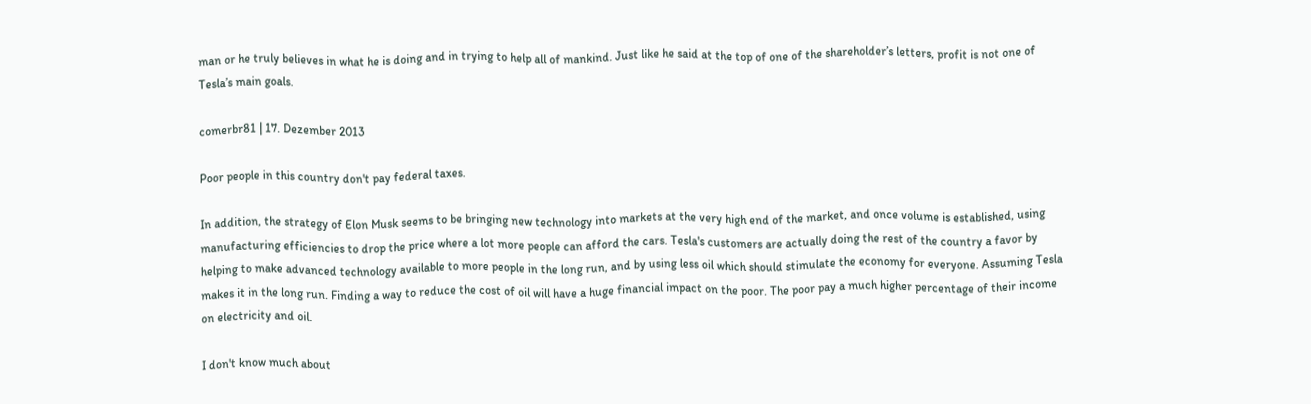man or he truly believes in what he is doing and in trying to help all of mankind. Just like he said at the top of one of the shareholder’s letters, profit is not one of Tesla’s main goals.

comerbr81 | 17. Dezember 2013

Poor people in this country don't pay federal taxes.

In addition, the strategy of Elon Musk seems to be bringing new technology into markets at the very high end of the market, and once volume is established, using manufacturing efficiencies to drop the price where a lot more people can afford the cars. Tesla's customers are actually doing the rest of the country a favor by helping to make advanced technology available to more people in the long run, and by using less oil which should stimulate the economy for everyone. Assuming Tesla makes it in the long run. Finding a way to reduce the cost of oil will have a huge financial impact on the poor. The poor pay a much higher percentage of their income on electricity and oil.

I don't know much about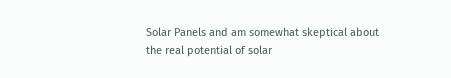Solar Panels and am somewhat skeptical about the real potential of solar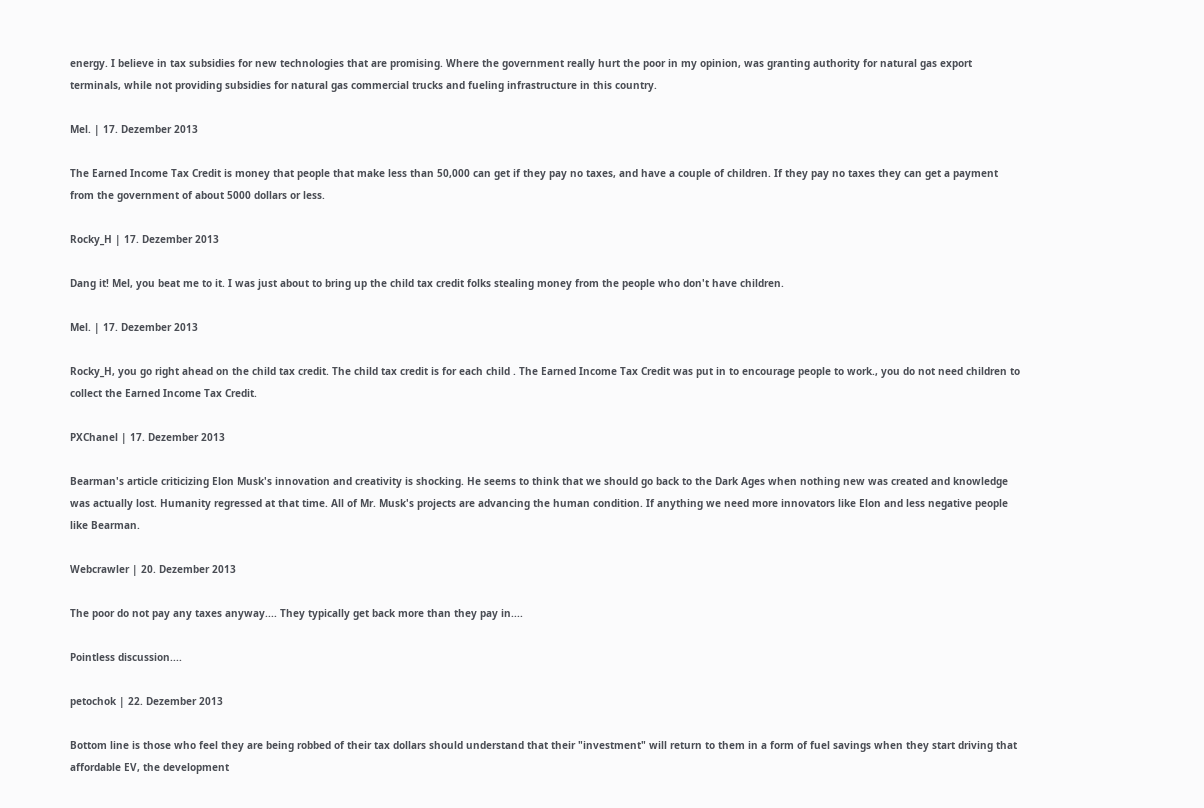energy. I believe in tax subsidies for new technologies that are promising. Where the government really hurt the poor in my opinion, was granting authority for natural gas export terminals, while not providing subsidies for natural gas commercial trucks and fueling infrastructure in this country.

Mel. | 17. Dezember 2013

The Earned Income Tax Credit is money that people that make less than 50,000 can get if they pay no taxes, and have a couple of children. If they pay no taxes they can get a payment from the government of about 5000 dollars or less.

Rocky_H | 17. Dezember 2013

Dang it! Mel, you beat me to it. I was just about to bring up the child tax credit folks stealing money from the people who don't have children.

Mel. | 17. Dezember 2013

Rocky_H, you go right ahead on the child tax credit. The child tax credit is for each child . The Earned Income Tax Credit was put in to encourage people to work., you do not need children to collect the Earned Income Tax Credit.

PXChanel | 17. Dezember 2013

Bearman's article criticizing Elon Musk's innovation and creativity is shocking. He seems to think that we should go back to the Dark Ages when nothing new was created and knowledge was actually lost. Humanity regressed at that time. All of Mr. Musk's projects are advancing the human condition. If anything we need more innovators like Elon and less negative people like Bearman.

Webcrawler | 20. Dezember 2013

The poor do not pay any taxes anyway.... They typically get back more than they pay in....

Pointless discussion....

petochok | 22. Dezember 2013

Bottom line is those who feel they are being robbed of their tax dollars should understand that their "investment" will return to them in a form of fuel savings when they start driving that affordable EV, the development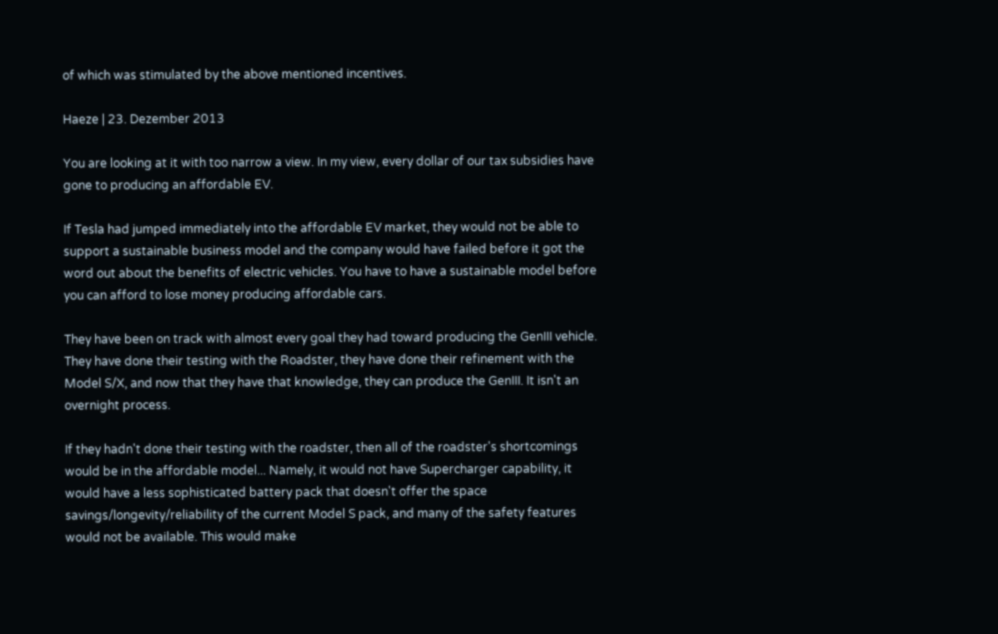of which was stimulated by the above mentioned incentives.

Haeze | 23. Dezember 2013

You are looking at it with too narrow a view. In my view, every dollar of our tax subsidies have gone to producing an affordable EV.

If Tesla had jumped immediately into the affordable EV market, they would not be able to support a sustainable business model and the company would have failed before it got the word out about the benefits of electric vehicles. You have to have a sustainable model before you can afford to lose money producing affordable cars.

They have been on track with almost every goal they had toward producing the GenIII vehicle. They have done their testing with the Roadster, they have done their refinement with the Model S/X, and now that they have that knowledge, they can produce the GenIII. It isn't an overnight process.

If they hadn't done their testing with the roadster, then all of the roadster's shortcomings would be in the affordable model... Namely, it would not have Supercharger capability, it would have a less sophisticated battery pack that doesn't offer the space savings/longevity/reliability of the current Model S pack, and many of the safety features would not be available. This would make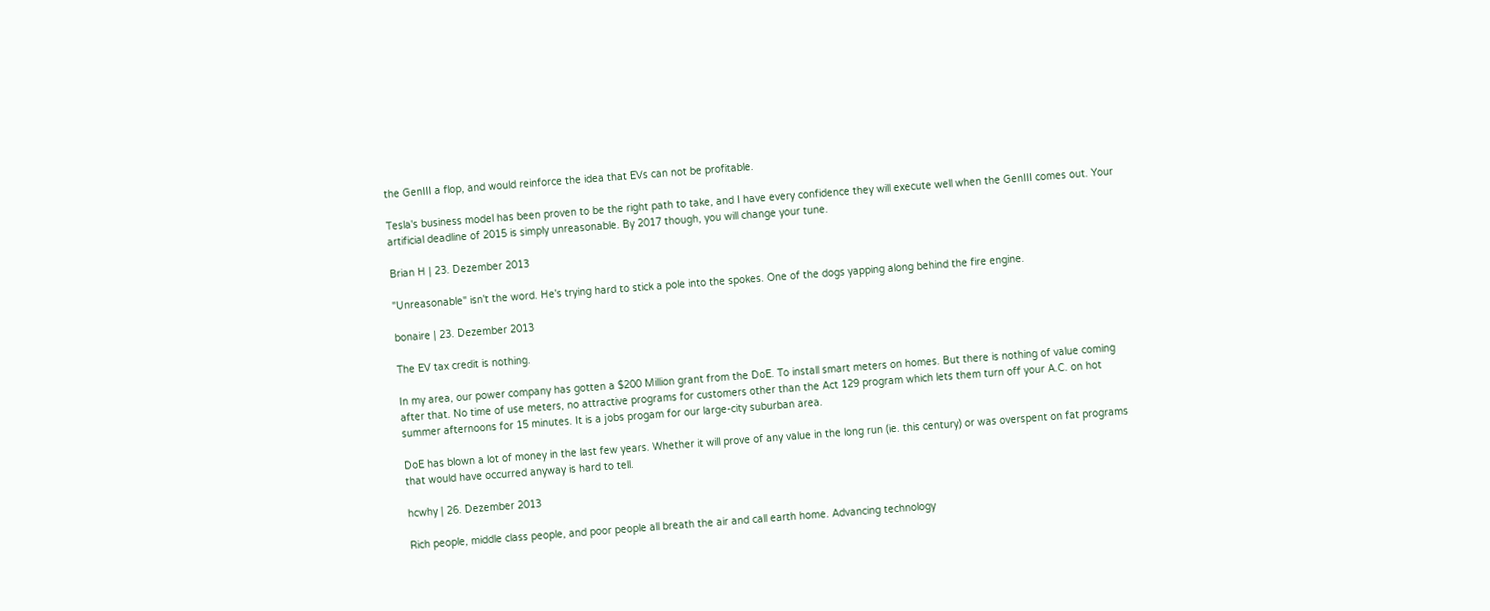the GenIII a flop, and would reinforce the idea that EVs can not be profitable.

Tesla's business model has been proven to be the right path to take, and I have every confidence they will execute well when the GenIII comes out. Your artificial deadline of 2015 is simply unreasonable. By 2017 though, you will change your tune.

Brian H | 23. Dezember 2013

"Unreasonable" isn't the word. He's trying hard to stick a pole into the spokes. One of the dogs yapping along behind the fire engine.

bonaire | 23. Dezember 2013

The EV tax credit is nothing.

In my area, our power company has gotten a $200 Million grant from the DoE. To install smart meters on homes. But there is nothing of value coming after that. No time of use meters, no attractive programs for customers other than the Act 129 program which lets them turn off your A.C. on hot summer afternoons for 15 minutes. It is a jobs progam for our large-city suburban area.

DoE has blown a lot of money in the last few years. Whether it will prove of any value in the long run (ie. this century) or was overspent on fat programs that would have occurred anyway is hard to tell.

hcwhy | 26. Dezember 2013

Rich people, middle class people, and poor people all breath the air and call earth home. Advancing technology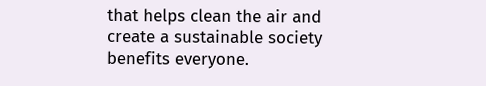that helps clean the air and create a sustainable society benefits everyone.